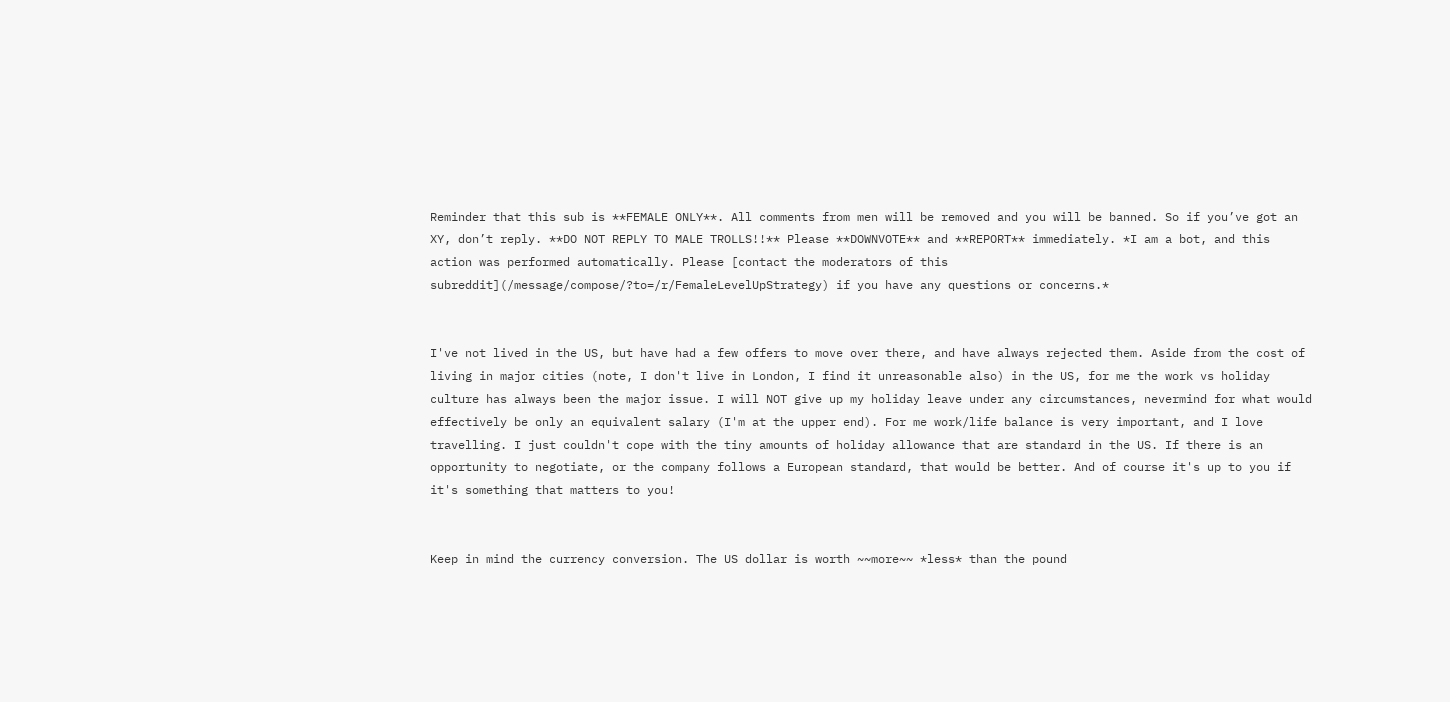Reminder that this sub is **FEMALE ONLY**. All comments from men will be removed and you will be banned. So if you’ve got an XY, don’t reply. **DO NOT REPLY TO MALE TROLLS!!** Please **DOWNVOTE** and **REPORT** immediately. *I am a bot, and this action was performed automatically. Please [contact the moderators of this subreddit](/message/compose/?to=/r/FemaleLevelUpStrategy) if you have any questions or concerns.*


I've not lived in the US, but have had a few offers to move over there, and have always rejected them. Aside from the cost of living in major cities (note, I don't live in London, I find it unreasonable also) in the US, for me the work vs holiday culture has always been the major issue. I will NOT give up my holiday leave under any circumstances, nevermind for what would effectively be only an equivalent salary (I'm at the upper end). For me work/life balance is very important, and I love travelling. I just couldn't cope with the tiny amounts of holiday allowance that are standard in the US. If there is an opportunity to negotiate, or the company follows a European standard, that would be better. And of course it's up to you if it's something that matters to you!


Keep in mind the currency conversion. The US dollar is worth ~~more~~ *less* than the pound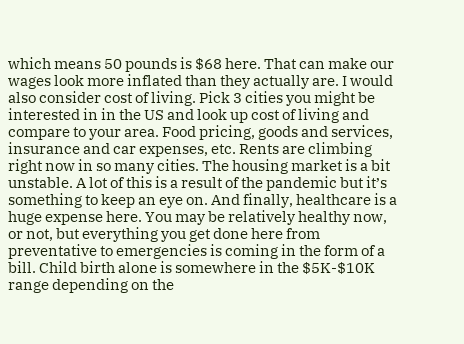which means 50 pounds is $68 here. That can make our wages look more inflated than they actually are. I would also consider cost of living. Pick 3 cities you might be interested in in the US and look up cost of living and compare to your area. Food pricing, goods and services, insurance and car expenses, etc. Rents are climbing right now in so many cities. The housing market is a bit unstable. A lot of this is a result of the pandemic but it’s something to keep an eye on. And finally, healthcare is a huge expense here. You may be relatively healthy now, or not, but everything you get done here from preventative to emergencies is coming in the form of a bill. Child birth alone is somewhere in the $5K-$10K range depending on the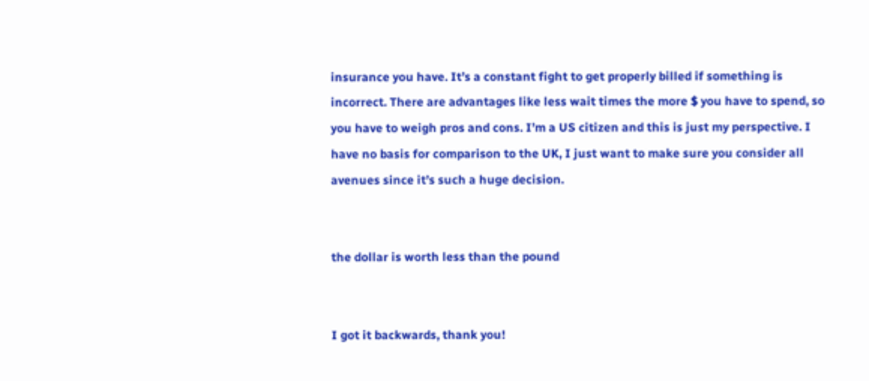insurance you have. It’s a constant fight to get properly billed if something is incorrect. There are advantages like less wait times the more $ you have to spend, so you have to weigh pros and cons. I’m a US citizen and this is just my perspective. I have no basis for comparison to the UK, I just want to make sure you consider all avenues since it’s such a huge decision.


the dollar is worth less than the pound


I got it backwards, thank you!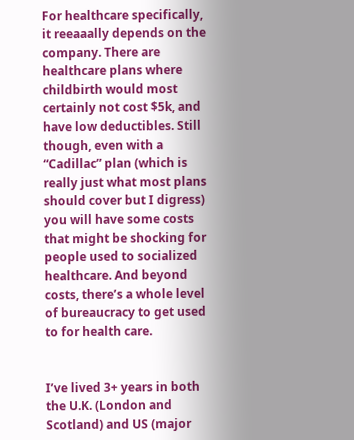For healthcare specifically, it reeaaally depends on the company. There are healthcare plans where childbirth would most certainly not cost $5k, and have low deductibles. Still though, even with a “Cadillac” plan (which is really just what most plans should cover but I digress) you will have some costs that might be shocking for people used to socialized healthcare. And beyond costs, there’s a whole level of bureaucracy to get used to for health care.


I’ve lived 3+ years in both the U.K. (London and Scotland) and US (major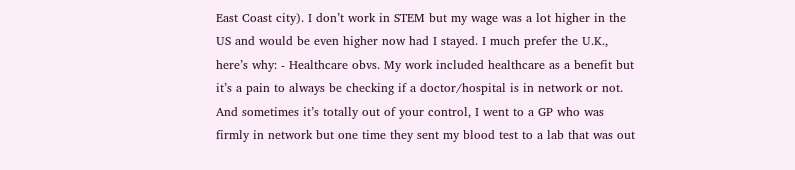East Coast city). I don’t work in STEM but my wage was a lot higher in the US and would be even higher now had I stayed. I much prefer the U.K., here’s why: - Healthcare obvs. My work included healthcare as a benefit but it’s a pain to always be checking if a doctor/hospital is in network or not. And sometimes it’s totally out of your control, I went to a GP who was firmly in network but one time they sent my blood test to a lab that was out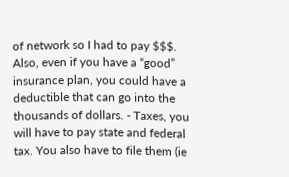of network so I had to pay $$$. Also, even if you have a “good” insurance plan, you could have a deductible that can go into the thousands of dollars. - Taxes, you will have to pay state and federal tax. You also have to file them (ie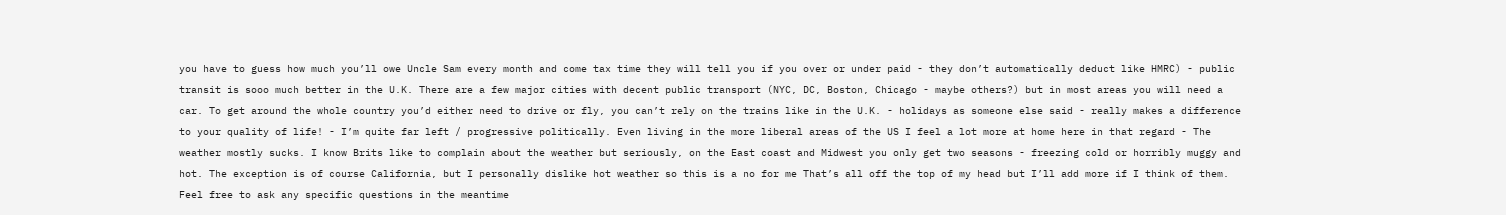you have to guess how much you’ll owe Uncle Sam every month and come tax time they will tell you if you over or under paid - they don’t automatically deduct like HMRC) - public transit is sooo much better in the U.K. There are a few major cities with decent public transport (NYC, DC, Boston, Chicago - maybe others?) but in most areas you will need a car. To get around the whole country you’d either need to drive or fly, you can’t rely on the trains like in the U.K. - holidays as someone else said - really makes a difference to your quality of life! - I’m quite far left / progressive politically. Even living in the more liberal areas of the US I feel a lot more at home here in that regard - The weather mostly sucks. I know Brits like to complain about the weather but seriously, on the East coast and Midwest you only get two seasons - freezing cold or horribly muggy and hot. The exception is of course California, but I personally dislike hot weather so this is a no for me That’s all off the top of my head but I’ll add more if I think of them. Feel free to ask any specific questions in the meantime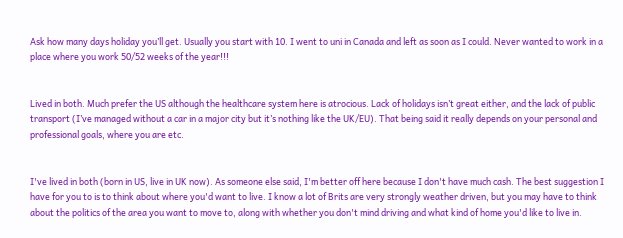Ask how many days holiday you’ll get. Usually you start with 10. I went to uni in Canada and left as soon as I could. Never wanted to work in a place where you work 50/52 weeks of the year!!!


Lived in both. Much prefer the US although the healthcare system here is atrocious. Lack of holidays isn’t great either, and the lack of public transport (I’ve managed without a car in a major city but it’s nothing like the UK/EU). That being said it really depends on your personal and professional goals, where you are etc.


I've lived in both (born in US, live in UK now). As someone else said, I'm better off here because I don't have much cash. The best suggestion I have for you to is to think about where you'd want to live. I know a lot of Brits are very strongly weather driven, but you may have to think about the politics of the area you want to move to, along with whether you don't mind driving and what kind of home you'd like to live in.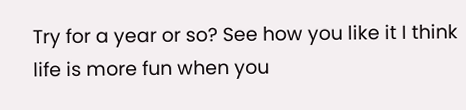Try for a year or so? See how you like it I think life is more fun when you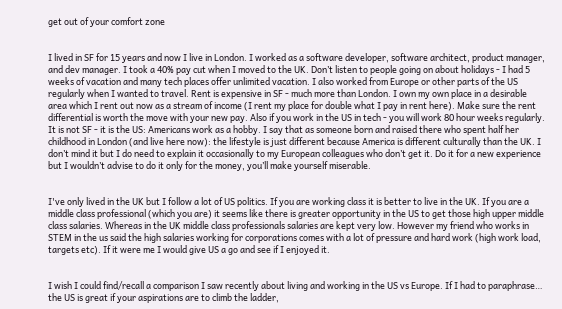get out of your comfort zone


I lived in SF for 15 years and now I live in London. I worked as a software developer, software architect, product manager, and dev manager. I took a 40% pay cut when I moved to the UK. Don’t listen to people going on about holidays - I had 5 weeks of vacation and many tech places offer unlimited vacation. I also worked from Europe or other parts of the US regularly when I wanted to travel. Rent is expensive in SF - much more than London. I own my own place in a desirable area which I rent out now as a stream of income (I rent my place for double what I pay in rent here). Make sure the rent differential is worth the move with your new pay. Also if you work in the US in tech - you will work 80 hour weeks regularly. It is not SF - it is the US: Americans work as a hobby. I say that as someone born and raised there who spent half her childhood in London (and live here now): the lifestyle is just different because America is different culturally than the UK. I don’t mind it but I do need to explain it occasionally to my European colleagues who don’t get it. Do it for a new experience but I wouldn’t advise to do it only for the money, you’ll make yourself miserable.


I've only lived in the UK but I follow a lot of US politics. If you are working class it is better to live in the UK. If you are a middle class professional (which you are) it seems like there is greater opportunity in the US to get those high upper middle class salaries. Whereas in the UK middle class professionals salaries are kept very low. However my friend who works in STEM in the us said the high salaries working for corporations comes with a lot of pressure and hard work (high work load, targets etc). If it were me I would give US a go and see if I enjoyed it.


I wish I could find/recall a comparison I saw recently about living and working in the US vs Europe. If I had to paraphrase… the US is great if your aspirations are to climb the ladder,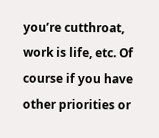you’re cutthroat, work is life, etc. Of course if you have other priorities or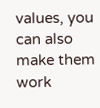values, you can also make them work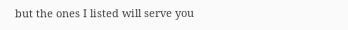but the ones I listed will serve you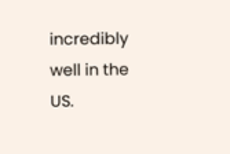incredibly well in the US.